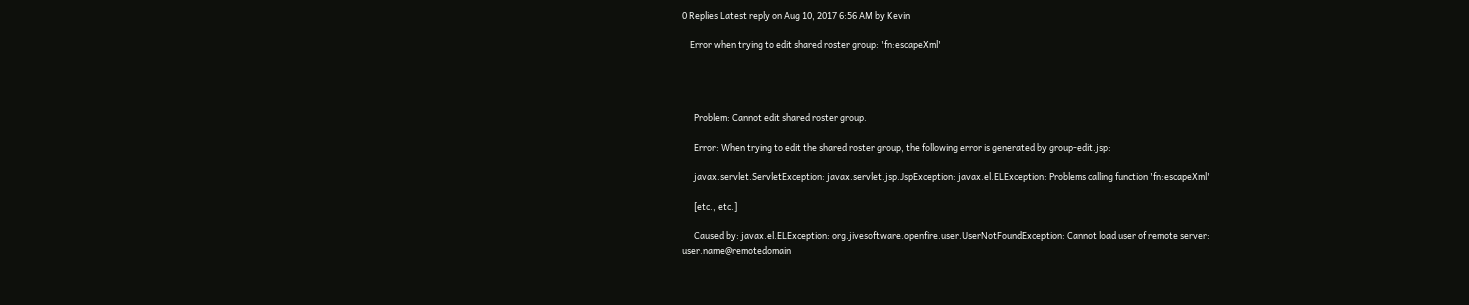0 Replies Latest reply on Aug 10, 2017 6:56 AM by Kevin

    Error when trying to edit shared roster group: 'fn:escapeXml'




      Problem: Cannot edit shared roster group.

      Error: When trying to edit the shared roster group, the following error is generated by group-edit.jsp:

      javax.servlet.ServletException: javax.servlet.jsp.JspException: javax.el.ELException: Problems calling function 'fn:escapeXml'

      [etc., etc.]

      Caused by: javax.el.ELException: org.jivesoftware.openfire.user.UserNotFoundException: Cannot load user of remote server: user.name@remotedomain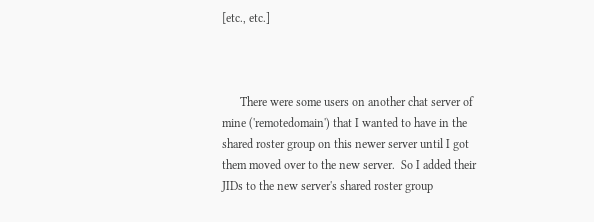[etc., etc.]



      There were some users on another chat server of mine ('remotedomain') that I wanted to have in the shared roster group on this newer server until I got them moved over to the new server.  So I added their JIDs to the new server's shared roster group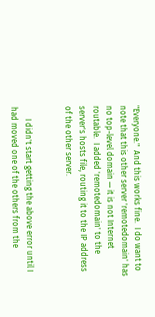"Everyone."  And this works fine.  I do want to note that this other server 'remotedomain' has no top-level domain — it is not Internet routable.  I added 'remotedomain' to the server's hosts file, routing it to the IP address of the other server.


      I didn't start getting the above error until I had moved one of the others from the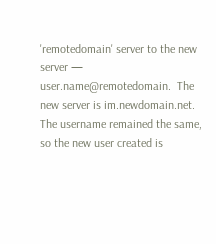'remotedomain' server to the new server — user.name@remotedomain.  The new server is im.newdomain.net.  The username remained the same, so the new user created is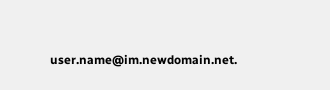user.name@im.newdomain.net.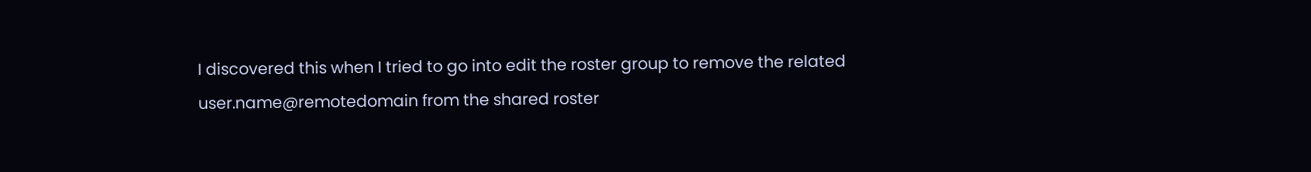I discovered this when I tried to go into edit the roster group to remove the related user.name@remotedomain from the shared roster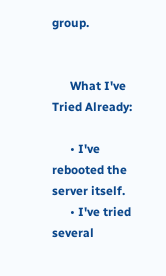group.


      What I've Tried Already:

      • I've rebooted the server itself.
      • I've tried several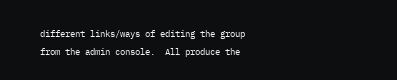different links/ways of editing the group from the admin console.  All produce the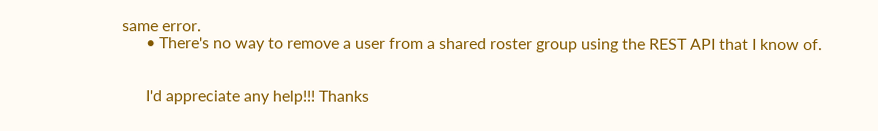same error.
      • There's no way to remove a user from a shared roster group using the REST API that I know of.


      I'd appreciate any help!!! Thanks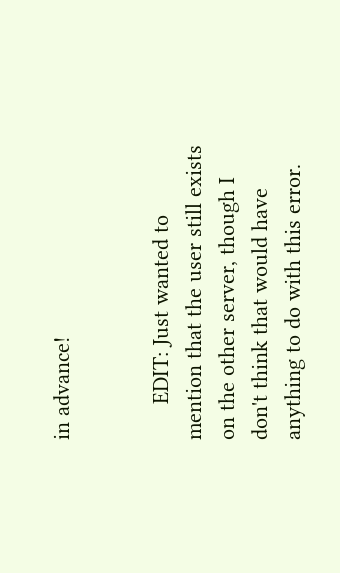in advance!


      EDIT: Just wanted to mention that the user still exists on the other server, though I don't think that would have anything to do with this error.